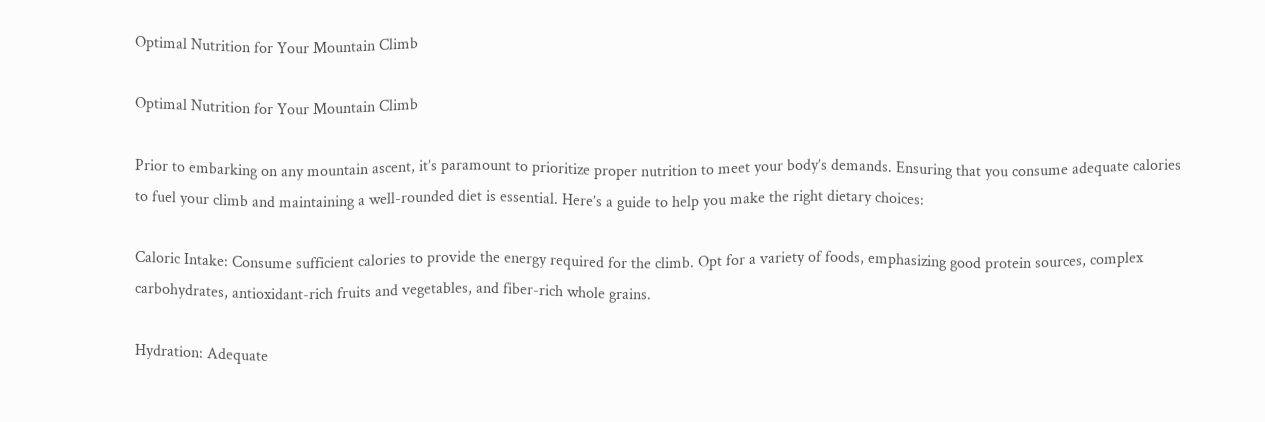Optimal Nutrition for Your Mountain Climb

Optimal Nutrition for Your Mountain Climb

Prior to embarking on any mountain ascent, it’s paramount to prioritize proper nutrition to meet your body’s demands. Ensuring that you consume adequate calories to fuel your climb and maintaining a well-rounded diet is essential. Here’s a guide to help you make the right dietary choices:

Caloric Intake: Consume sufficient calories to provide the energy required for the climb. Opt for a variety of foods, emphasizing good protein sources, complex carbohydrates, antioxidant-rich fruits and vegetables, and fiber-rich whole grains.

Hydration: Adequate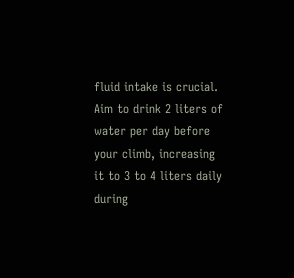fluid intake is crucial. Aim to drink 2 liters of water per day before your climb, increasing it to 3 to 4 liters daily during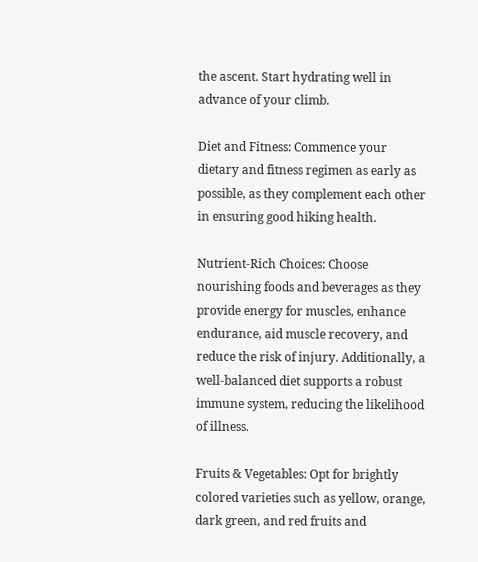the ascent. Start hydrating well in advance of your climb.

Diet and Fitness: Commence your dietary and fitness regimen as early as possible, as they complement each other in ensuring good hiking health.

Nutrient-Rich Choices: Choose nourishing foods and beverages as they provide energy for muscles, enhance endurance, aid muscle recovery, and reduce the risk of injury. Additionally, a well-balanced diet supports a robust immune system, reducing the likelihood of illness.

Fruits & Vegetables: Opt for brightly colored varieties such as yellow, orange, dark green, and red fruits and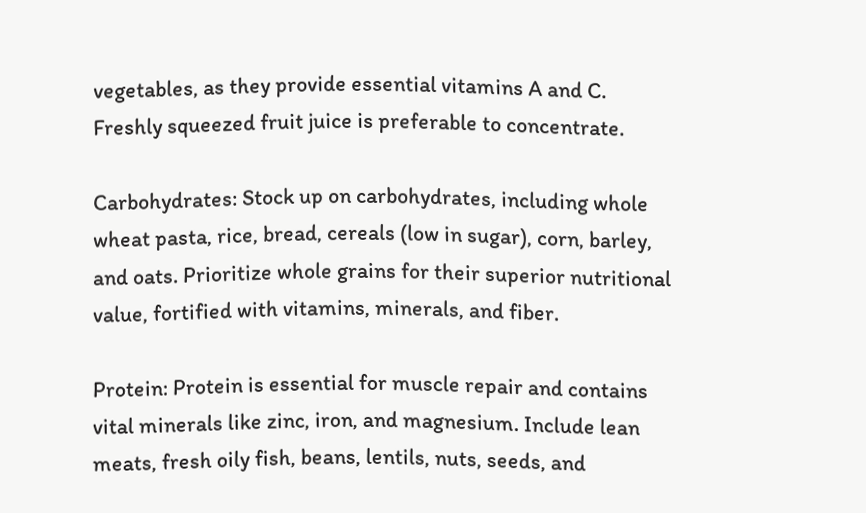vegetables, as they provide essential vitamins A and C. Freshly squeezed fruit juice is preferable to concentrate.

Carbohydrates: Stock up on carbohydrates, including whole wheat pasta, rice, bread, cereals (low in sugar), corn, barley, and oats. Prioritize whole grains for their superior nutritional value, fortified with vitamins, minerals, and fiber.

Protein: Protein is essential for muscle repair and contains vital minerals like zinc, iron, and magnesium. Include lean meats, fresh oily fish, beans, lentils, nuts, seeds, and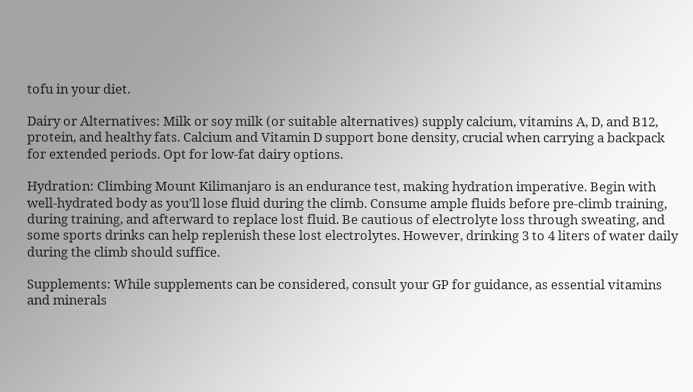tofu in your diet.

Dairy or Alternatives: Milk or soy milk (or suitable alternatives) supply calcium, vitamins A, D, and B12, protein, and healthy fats. Calcium and Vitamin D support bone density, crucial when carrying a backpack for extended periods. Opt for low-fat dairy options.

Hydration: Climbing Mount Kilimanjaro is an endurance test, making hydration imperative. Begin with well-hydrated body as you’ll lose fluid during the climb. Consume ample fluids before pre-climb training, during training, and afterward to replace lost fluid. Be cautious of electrolyte loss through sweating, and some sports drinks can help replenish these lost electrolytes. However, drinking 3 to 4 liters of water daily during the climb should suffice.

Supplements: While supplements can be considered, consult your GP for guidance, as essential vitamins and minerals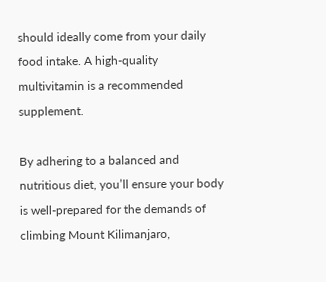should ideally come from your daily food intake. A high-quality multivitamin is a recommended supplement.

By adhering to a balanced and nutritious diet, you’ll ensure your body is well-prepared for the demands of climbing Mount Kilimanjaro,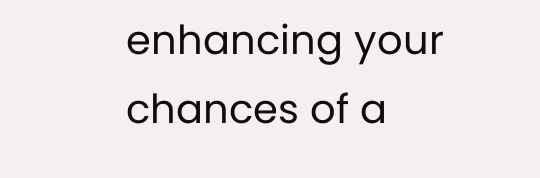enhancing your chances of a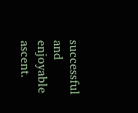successful and enjoyable ascent.